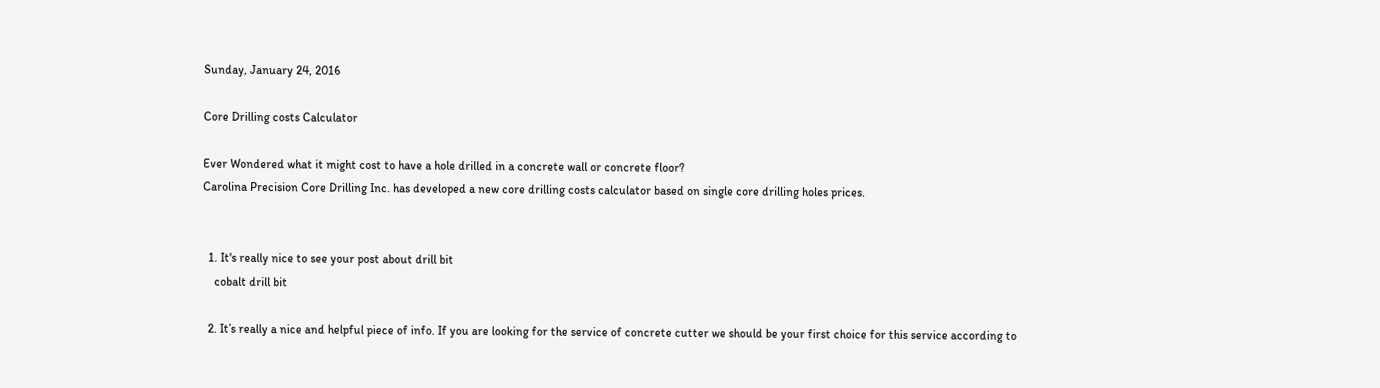Sunday, January 24, 2016

Core Drilling costs Calculator

Ever Wondered what it might cost to have a hole drilled in a concrete wall or concrete floor?
Carolina Precision Core Drilling Inc. has developed a new core drilling costs calculator based on single core drilling holes prices.


  1. It's really nice to see your post about drill bit
    cobalt drill bit

  2. It’s really a nice and helpful piece of info. If you are looking for the service of concrete cutter we should be your first choice for this service according to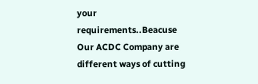your requirements..Beacuse Our ACDC Company are different ways of cutting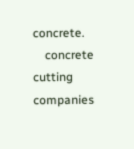concrete.
    concrete cutting companies